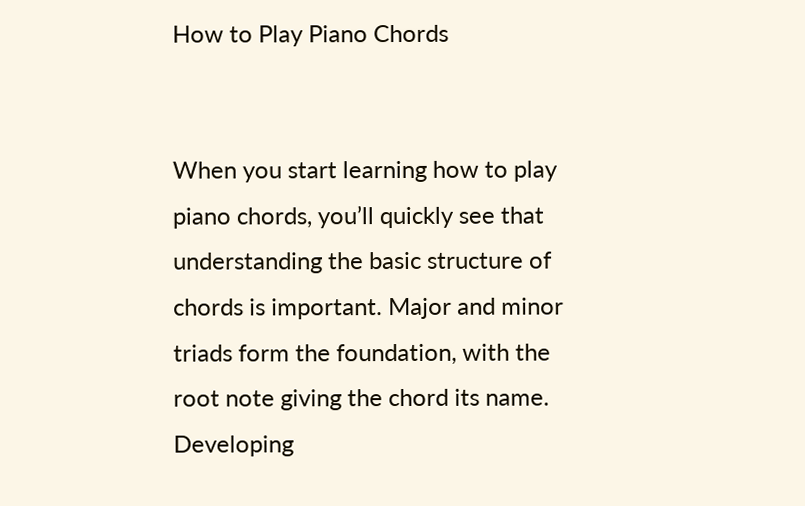How to Play Piano Chords


When you start learning how to play piano chords, you’ll quickly see that understanding the basic structure of chords is important. Major and minor triads form the foundation, with the root note giving the chord its name. Developing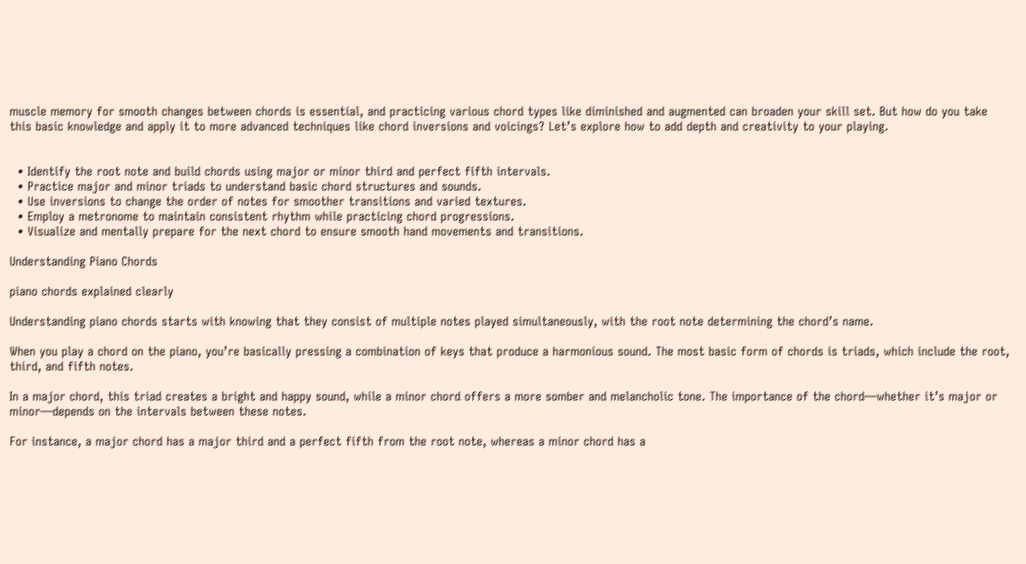muscle memory for smooth changes between chords is essential, and practicing various chord types like diminished and augmented can broaden your skill set. But how do you take this basic knowledge and apply it to more advanced techniques like chord inversions and voicings? Let’s explore how to add depth and creativity to your playing.


  • Identify the root note and build chords using major or minor third and perfect fifth intervals.
  • Practice major and minor triads to understand basic chord structures and sounds.
  • Use inversions to change the order of notes for smoother transitions and varied textures.
  • Employ a metronome to maintain consistent rhythm while practicing chord progressions.
  • Visualize and mentally prepare for the next chord to ensure smooth hand movements and transitions.

Understanding Piano Chords

piano chords explained clearly

Understanding piano chords starts with knowing that they consist of multiple notes played simultaneously, with the root note determining the chord’s name.

When you play a chord on the piano, you’re basically pressing a combination of keys that produce a harmonious sound. The most basic form of chords is triads, which include the root, third, and fifth notes.

In a major chord, this triad creates a bright and happy sound, while a minor chord offers a more somber and melancholic tone. The importance of the chord—whether it’s major or minor—depends on the intervals between these notes.

For instance, a major chord has a major third and a perfect fifth from the root note, whereas a minor chord has a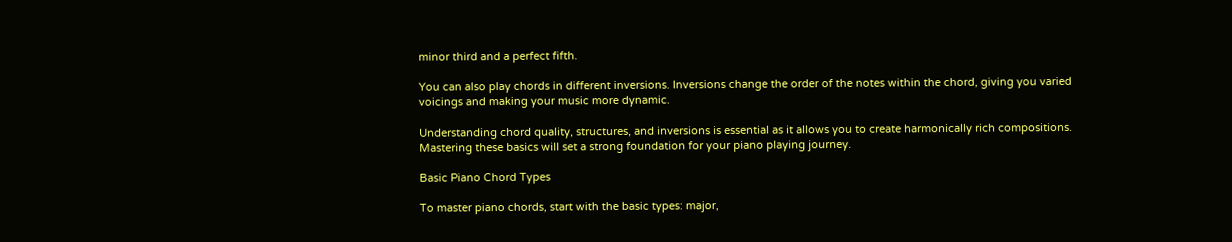minor third and a perfect fifth.

You can also play chords in different inversions. Inversions change the order of the notes within the chord, giving you varied voicings and making your music more dynamic.

Understanding chord quality, structures, and inversions is essential as it allows you to create harmonically rich compositions. Mastering these basics will set a strong foundation for your piano playing journey.

Basic Piano Chord Types

To master piano chords, start with the basic types: major,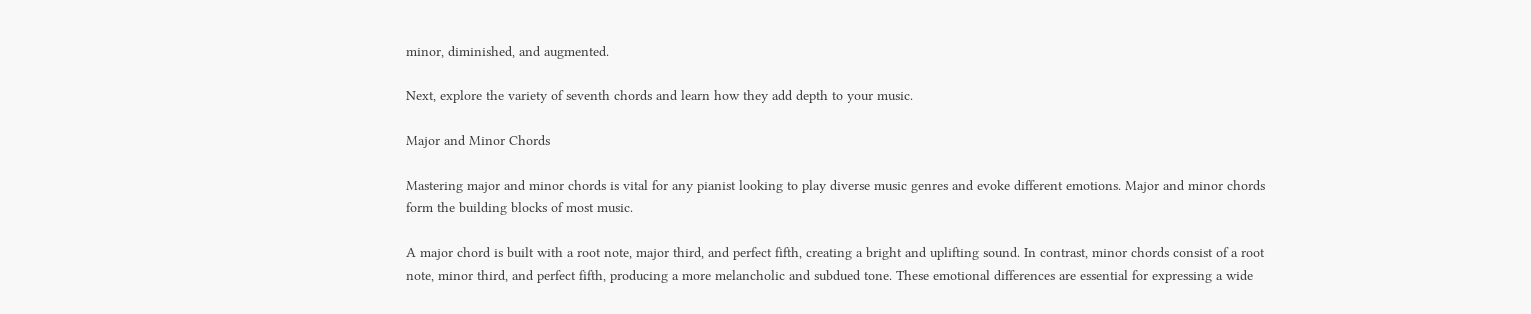minor, diminished, and augmented.

Next, explore the variety of seventh chords and learn how they add depth to your music.

Major and Minor Chords

Mastering major and minor chords is vital for any pianist looking to play diverse music genres and evoke different emotions. Major and minor chords form the building blocks of most music.

A major chord is built with a root note, major third, and perfect fifth, creating a bright and uplifting sound. In contrast, minor chords consist of a root note, minor third, and perfect fifth, producing a more melancholic and subdued tone. These emotional differences are essential for expressing a wide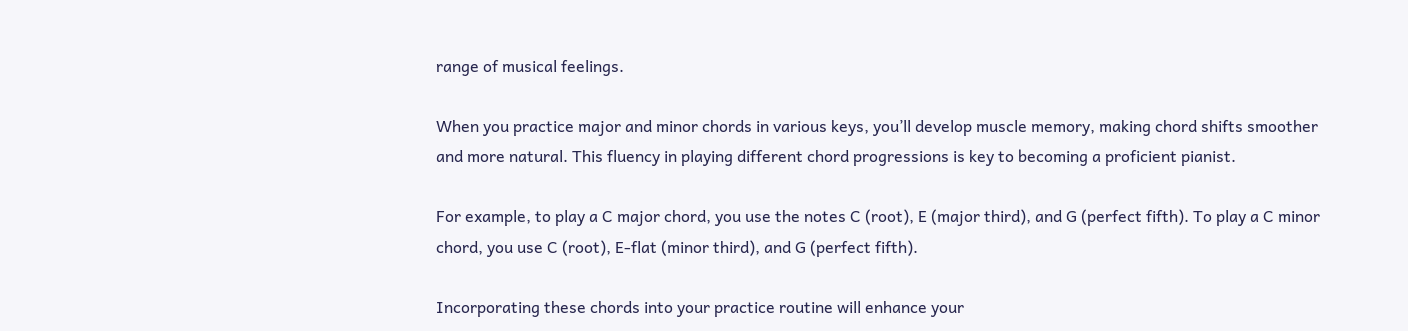range of musical feelings.

When you practice major and minor chords in various keys, you’ll develop muscle memory, making chord shifts smoother and more natural. This fluency in playing different chord progressions is key to becoming a proficient pianist.

For example, to play a C major chord, you use the notes C (root), E (major third), and G (perfect fifth). To play a C minor chord, you use C (root), E-flat (minor third), and G (perfect fifth).

Incorporating these chords into your practice routine will enhance your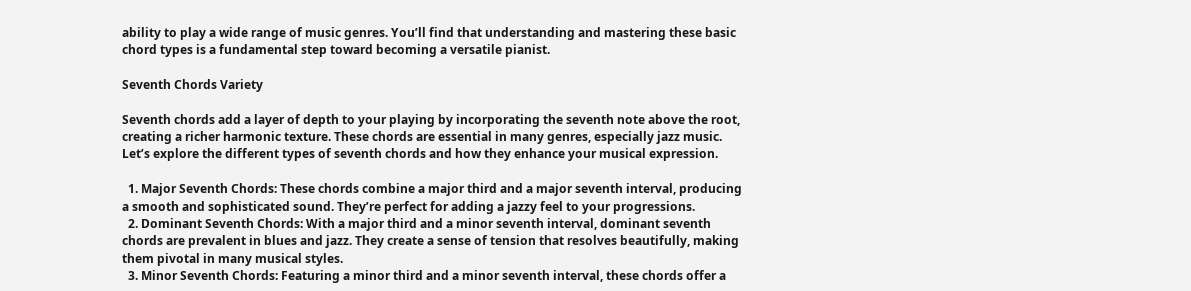ability to play a wide range of music genres. You’ll find that understanding and mastering these basic chord types is a fundamental step toward becoming a versatile pianist.

Seventh Chords Variety

Seventh chords add a layer of depth to your playing by incorporating the seventh note above the root, creating a richer harmonic texture. These chords are essential in many genres, especially jazz music. Let’s explore the different types of seventh chords and how they enhance your musical expression.

  1. Major Seventh Chords: These chords combine a major third and a major seventh interval, producing a smooth and sophisticated sound. They’re perfect for adding a jazzy feel to your progressions.
  2. Dominant Seventh Chords: With a major third and a minor seventh interval, dominant seventh chords are prevalent in blues and jazz. They create a sense of tension that resolves beautifully, making them pivotal in many musical styles.
  3. Minor Seventh Chords: Featuring a minor third and a minor seventh interval, these chords offer a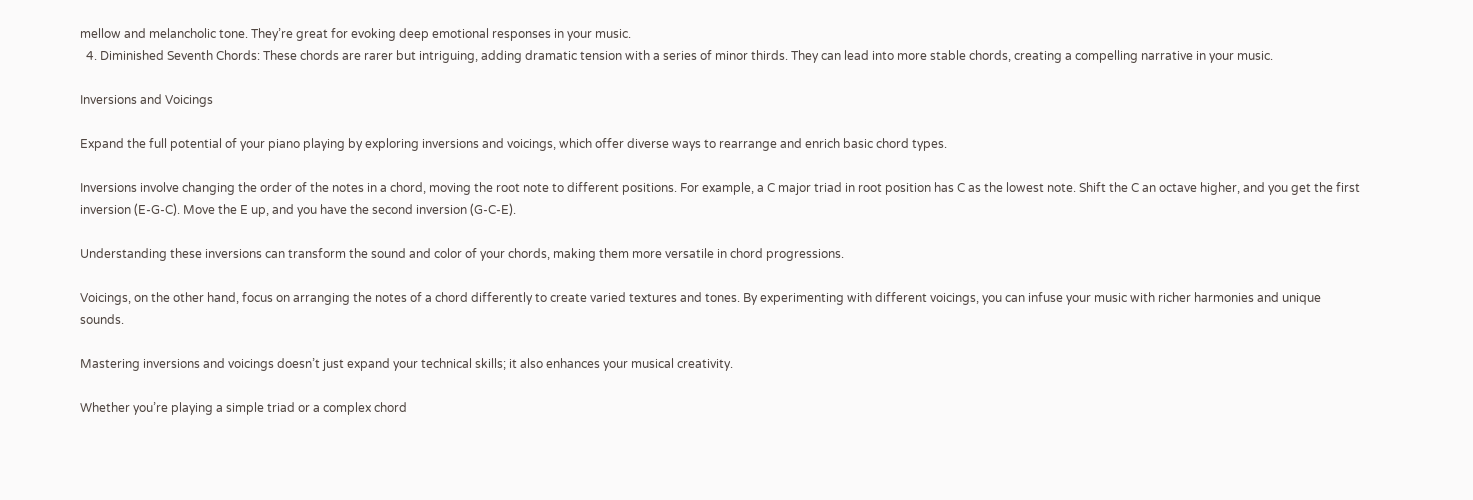mellow and melancholic tone. They’re great for evoking deep emotional responses in your music.
  4. Diminished Seventh Chords: These chords are rarer but intriguing, adding dramatic tension with a series of minor thirds. They can lead into more stable chords, creating a compelling narrative in your music.

Inversions and Voicings

Expand the full potential of your piano playing by exploring inversions and voicings, which offer diverse ways to rearrange and enrich basic chord types.

Inversions involve changing the order of the notes in a chord, moving the root note to different positions. For example, a C major triad in root position has C as the lowest note. Shift the C an octave higher, and you get the first inversion (E-G-C). Move the E up, and you have the second inversion (G-C-E).

Understanding these inversions can transform the sound and color of your chords, making them more versatile in chord progressions.

Voicings, on the other hand, focus on arranging the notes of a chord differently to create varied textures and tones. By experimenting with different voicings, you can infuse your music with richer harmonies and unique sounds.

Mastering inversions and voicings doesn’t just expand your technical skills; it also enhances your musical creativity.

Whether you’re playing a simple triad or a complex chord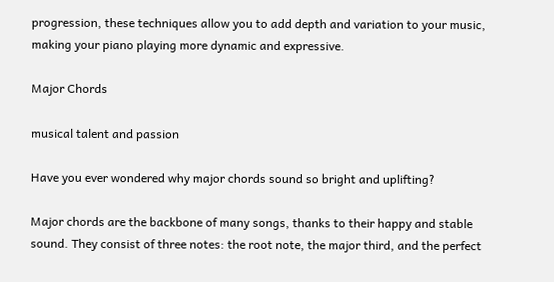progression, these techniques allow you to add depth and variation to your music, making your piano playing more dynamic and expressive.

Major Chords

musical talent and passion

Have you ever wondered why major chords sound so bright and uplifting?

Major chords are the backbone of many songs, thanks to their happy and stable sound. They consist of three notes: the root note, the major third, and the perfect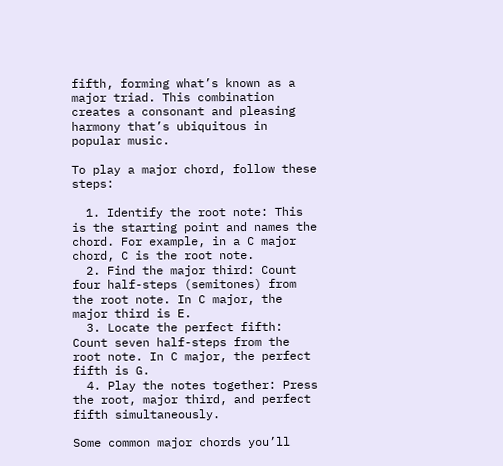fifth, forming what’s known as a major triad. This combination creates a consonant and pleasing harmony that’s ubiquitous in popular music.

To play a major chord, follow these steps:

  1. Identify the root note: This is the starting point and names the chord. For example, in a C major chord, C is the root note.
  2. Find the major third: Count four half-steps (semitones) from the root note. In C major, the major third is E.
  3. Locate the perfect fifth: Count seven half-steps from the root note. In C major, the perfect fifth is G.
  4. Play the notes together: Press the root, major third, and perfect fifth simultaneously.

Some common major chords you’ll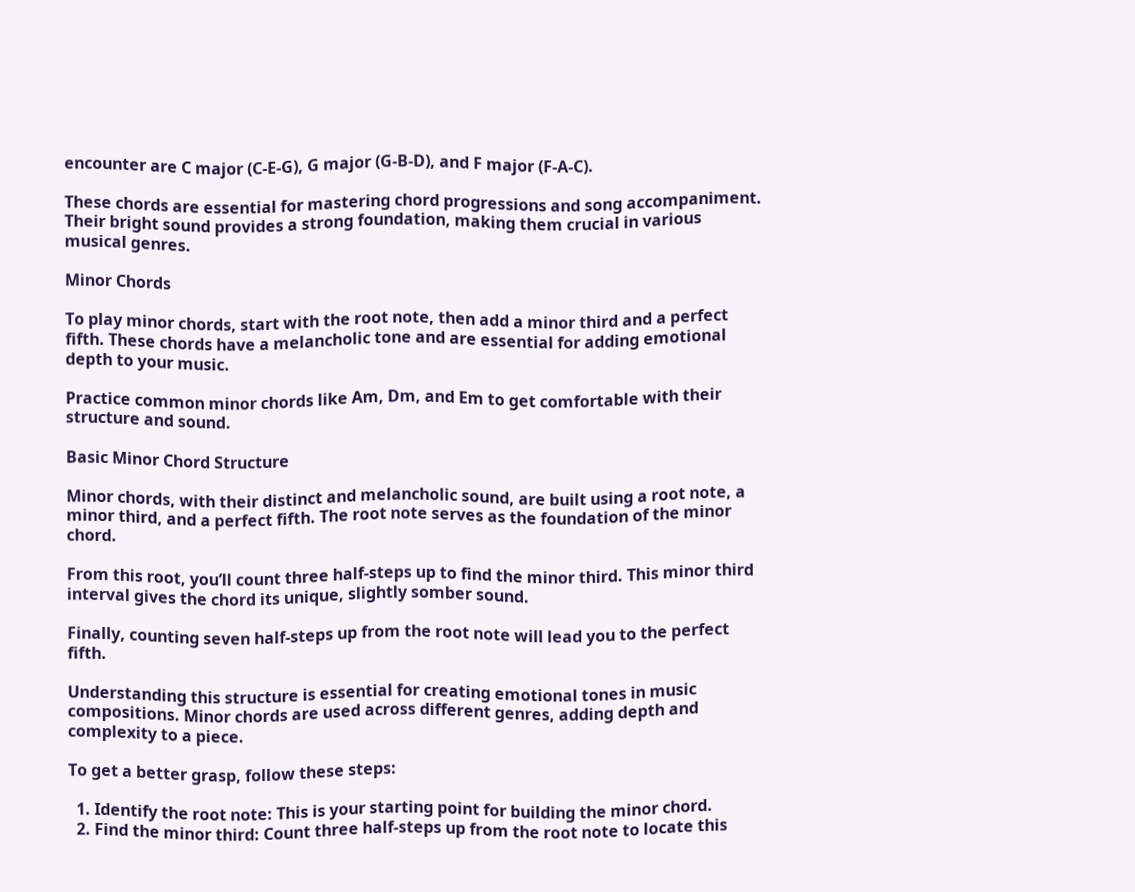encounter are C major (C-E-G), G major (G-B-D), and F major (F-A-C).

These chords are essential for mastering chord progressions and song accompaniment. Their bright sound provides a strong foundation, making them crucial in various musical genres.

Minor Chords

To play minor chords, start with the root note, then add a minor third and a perfect fifth. These chords have a melancholic tone and are essential for adding emotional depth to your music.

Practice common minor chords like Am, Dm, and Em to get comfortable with their structure and sound.

Basic Minor Chord Structure

Minor chords, with their distinct and melancholic sound, are built using a root note, a minor third, and a perfect fifth. The root note serves as the foundation of the minor chord.

From this root, you’ll count three half-steps up to find the minor third. This minor third interval gives the chord its unique, slightly somber sound.

Finally, counting seven half-steps up from the root note will lead you to the perfect fifth.

Understanding this structure is essential for creating emotional tones in music compositions. Minor chords are used across different genres, adding depth and complexity to a piece.

To get a better grasp, follow these steps:

  1. Identify the root note: This is your starting point for building the minor chord.
  2. Find the minor third: Count three half-steps up from the root note to locate this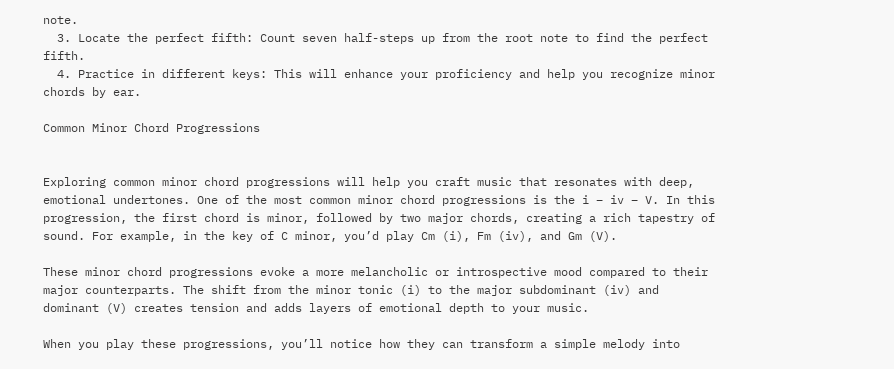note.
  3. Locate the perfect fifth: Count seven half-steps up from the root note to find the perfect fifth.
  4. Practice in different keys: This will enhance your proficiency and help you recognize minor chords by ear.

Common Minor Chord Progressions


Exploring common minor chord progressions will help you craft music that resonates with deep, emotional undertones. One of the most common minor chord progressions is the i – iv – V. In this progression, the first chord is minor, followed by two major chords, creating a rich tapestry of sound. For example, in the key of C minor, you’d play Cm (i), Fm (iv), and Gm (V).

These minor chord progressions evoke a more melancholic or introspective mood compared to their major counterparts. The shift from the minor tonic (i) to the major subdominant (iv) and dominant (V) creates tension and adds layers of emotional depth to your music.

When you play these progressions, you’ll notice how they can transform a simple melody into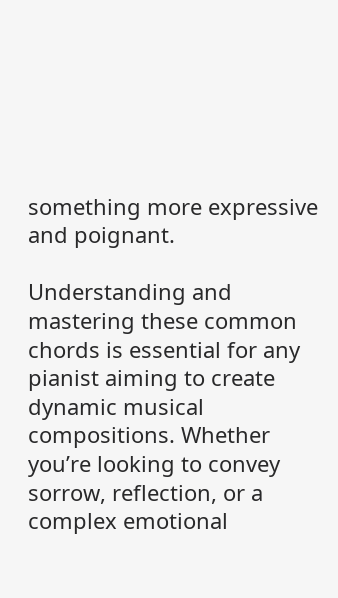something more expressive and poignant.

Understanding and mastering these common chords is essential for any pianist aiming to create dynamic musical compositions. Whether you’re looking to convey sorrow, reflection, or a complex emotional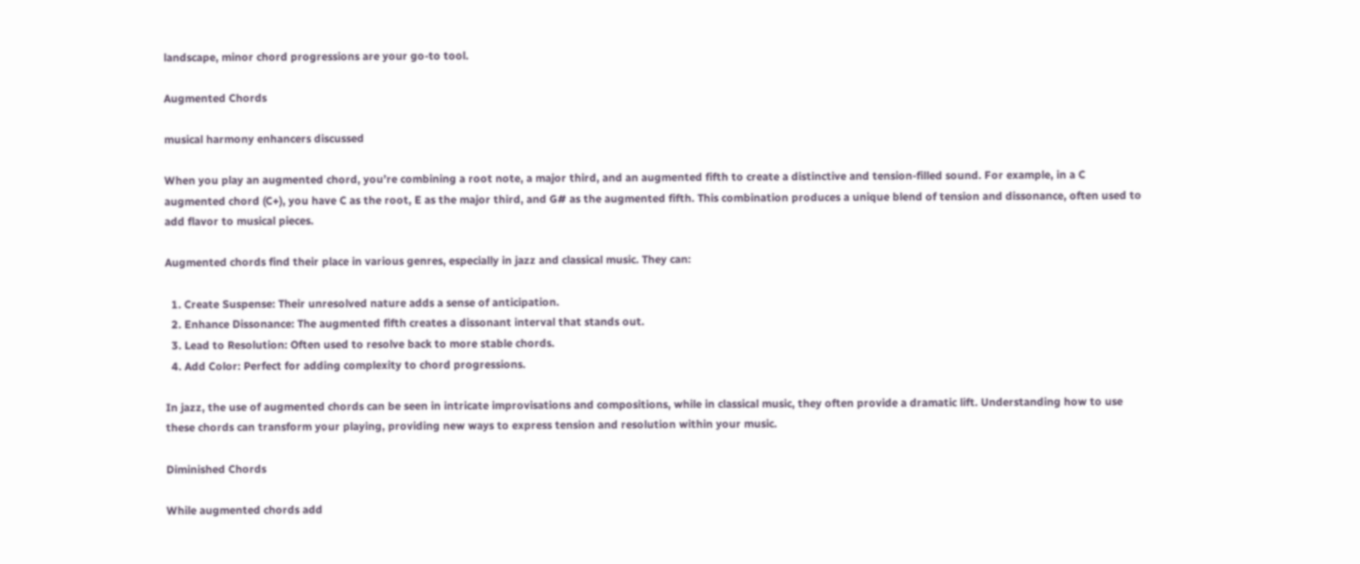landscape, minor chord progressions are your go-to tool.

Augmented Chords

musical harmony enhancers discussed

When you play an augmented chord, you’re combining a root note, a major third, and an augmented fifth to create a distinctive and tension-filled sound. For example, in a C augmented chord (C+), you have C as the root, E as the major third, and G# as the augmented fifth. This combination produces a unique blend of tension and dissonance, often used to add flavor to musical pieces.

Augmented chords find their place in various genres, especially in jazz and classical music. They can:

  1. Create Suspense: Their unresolved nature adds a sense of anticipation.
  2. Enhance Dissonance: The augmented fifth creates a dissonant interval that stands out.
  3. Lead to Resolution: Often used to resolve back to more stable chords.
  4. Add Color: Perfect for adding complexity to chord progressions.

In jazz, the use of augmented chords can be seen in intricate improvisations and compositions, while in classical music, they often provide a dramatic lift. Understanding how to use these chords can transform your playing, providing new ways to express tension and resolution within your music.

Diminished Chords

While augmented chords add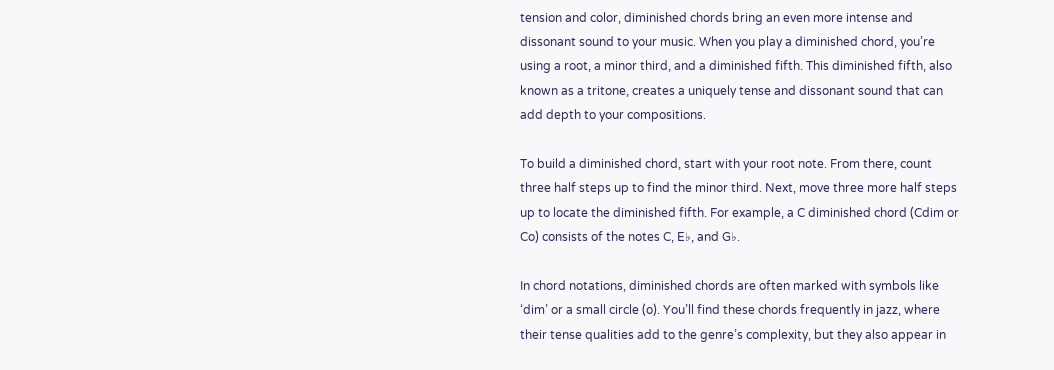tension and color, diminished chords bring an even more intense and dissonant sound to your music. When you play a diminished chord, you’re using a root, a minor third, and a diminished fifth. This diminished fifth, also known as a tritone, creates a uniquely tense and dissonant sound that can add depth to your compositions.

To build a diminished chord, start with your root note. From there, count three half steps up to find the minor third. Next, move three more half steps up to locate the diminished fifth. For example, a C diminished chord (Cdim or Co) consists of the notes C, E♭, and G♭.

In chord notations, diminished chords are often marked with symbols like ‘dim’ or a small circle (o). You’ll find these chords frequently in jazz, where their tense qualities add to the genre’s complexity, but they also appear in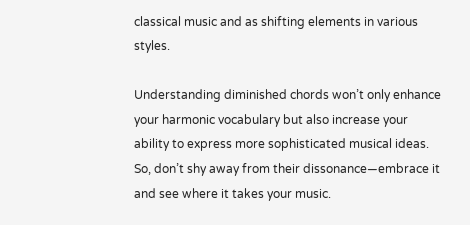classical music and as shifting elements in various styles.

Understanding diminished chords won’t only enhance your harmonic vocabulary but also increase your ability to express more sophisticated musical ideas. So, don’t shy away from their dissonance—embrace it and see where it takes your music.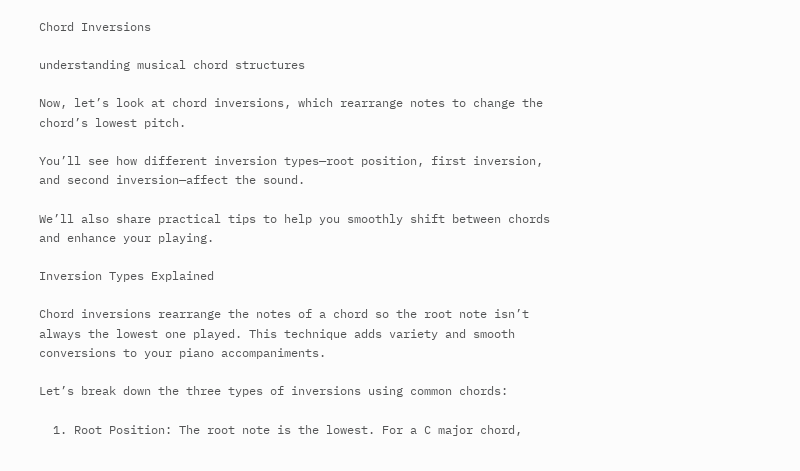Chord Inversions

understanding musical chord structures

Now, let’s look at chord inversions, which rearrange notes to change the chord’s lowest pitch.

You’ll see how different inversion types—root position, first inversion, and second inversion—affect the sound.

We’ll also share practical tips to help you smoothly shift between chords and enhance your playing.

Inversion Types Explained

Chord inversions rearrange the notes of a chord so the root note isn’t always the lowest one played. This technique adds variety and smooth conversions to your piano accompaniments.

Let’s break down the three types of inversions using common chords:

  1. Root Position: The root note is the lowest. For a C major chord,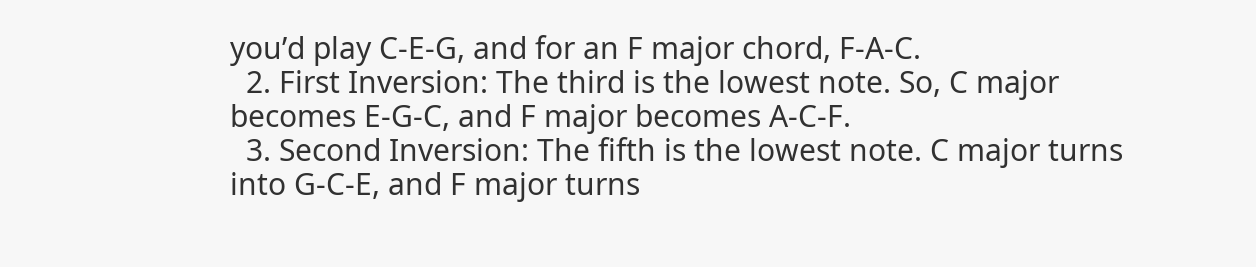you’d play C-E-G, and for an F major chord, F-A-C.
  2. First Inversion: The third is the lowest note. So, C major becomes E-G-C, and F major becomes A-C-F.
  3. Second Inversion: The fifth is the lowest note. C major turns into G-C-E, and F major turns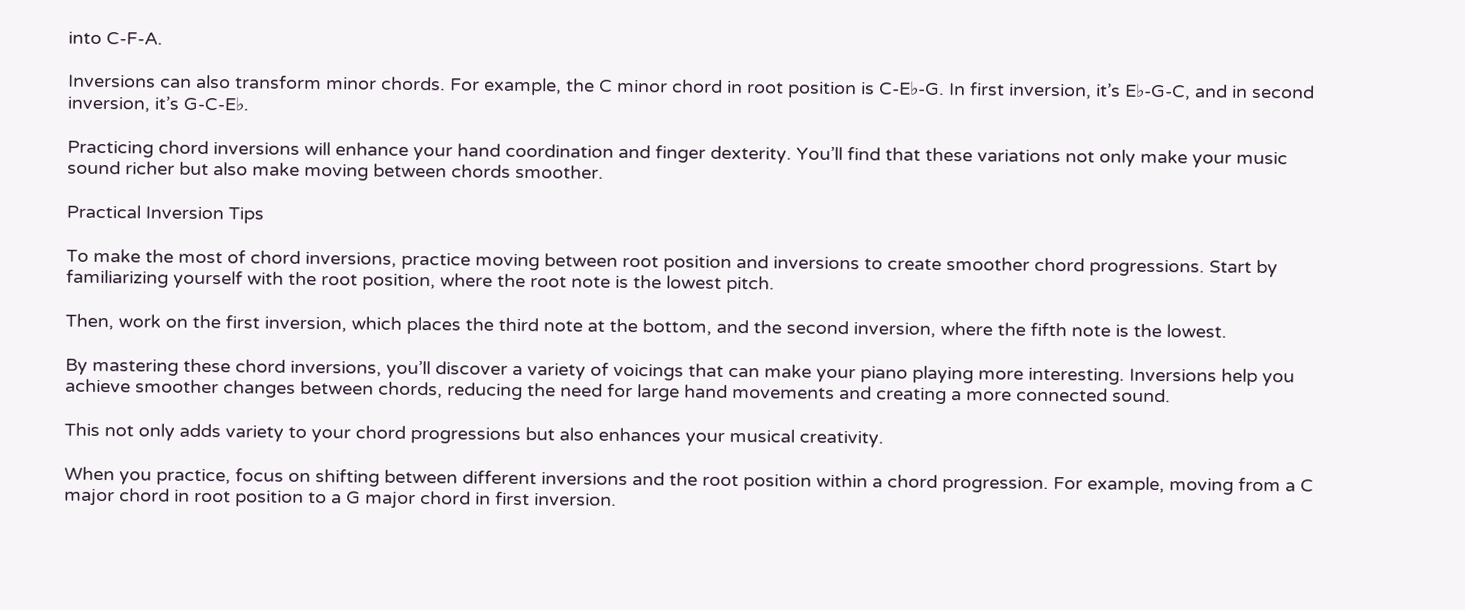into C-F-A.

Inversions can also transform minor chords. For example, the C minor chord in root position is C-E♭-G. In first inversion, it’s E♭-G-C, and in second inversion, it’s G-C-E♭.

Practicing chord inversions will enhance your hand coordination and finger dexterity. You’ll find that these variations not only make your music sound richer but also make moving between chords smoother.

Practical Inversion Tips

To make the most of chord inversions, practice moving between root position and inversions to create smoother chord progressions. Start by familiarizing yourself with the root position, where the root note is the lowest pitch.

Then, work on the first inversion, which places the third note at the bottom, and the second inversion, where the fifth note is the lowest.

By mastering these chord inversions, you’ll discover a variety of voicings that can make your piano playing more interesting. Inversions help you achieve smoother changes between chords, reducing the need for large hand movements and creating a more connected sound.

This not only adds variety to your chord progressions but also enhances your musical creativity.

When you practice, focus on shifting between different inversions and the root position within a chord progression. For example, moving from a C major chord in root position to a G major chord in first inversion.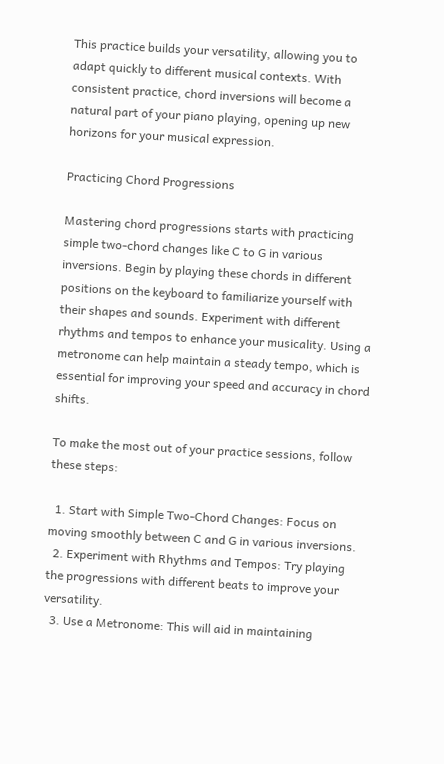This practice builds your versatility, allowing you to adapt quickly to different musical contexts. With consistent practice, chord inversions will become a natural part of your piano playing, opening up new horizons for your musical expression.

Practicing Chord Progressions

Mastering chord progressions starts with practicing simple two-chord changes like C to G in various inversions. Begin by playing these chords in different positions on the keyboard to familiarize yourself with their shapes and sounds. Experiment with different rhythms and tempos to enhance your musicality. Using a metronome can help maintain a steady tempo, which is essential for improving your speed and accuracy in chord shifts.

To make the most out of your practice sessions, follow these steps:

  1. Start with Simple Two-Chord Changes: Focus on moving smoothly between C and G in various inversions.
  2. Experiment with Rhythms and Tempos: Try playing the progressions with different beats to improve your versatility.
  3. Use a Metronome: This will aid in maintaining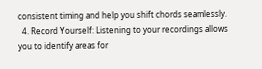consistent timing and help you shift chords seamlessly.
  4. Record Yourself: Listening to your recordings allows you to identify areas for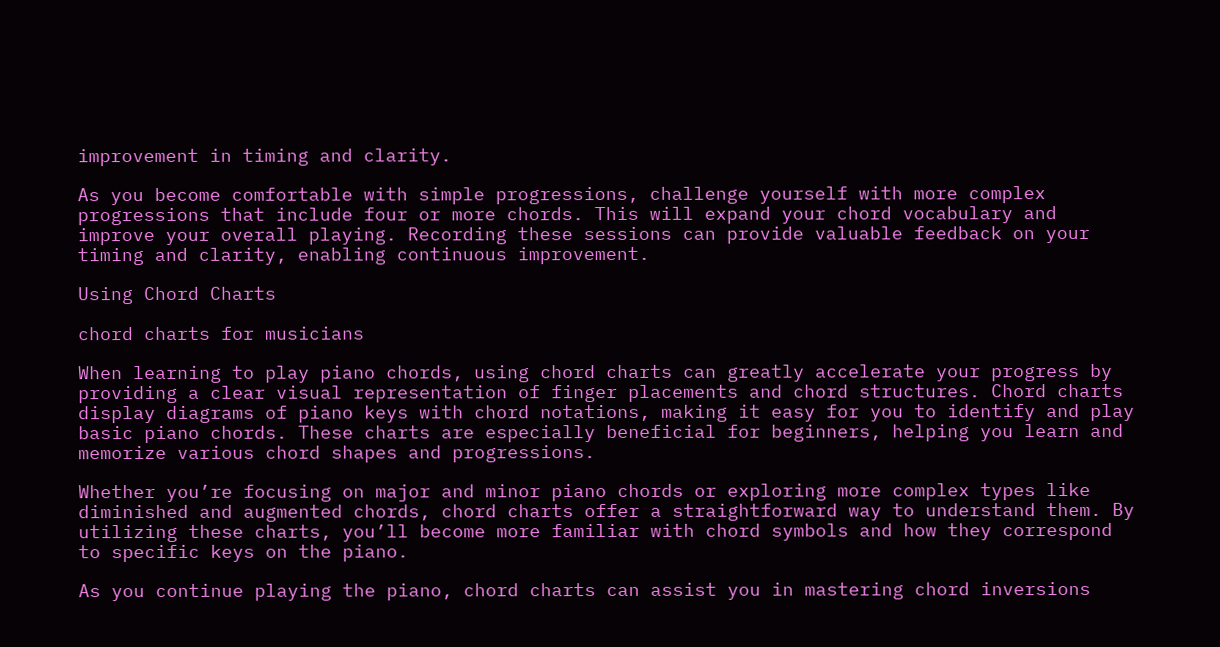improvement in timing and clarity.

As you become comfortable with simple progressions, challenge yourself with more complex progressions that include four or more chords. This will expand your chord vocabulary and improve your overall playing. Recording these sessions can provide valuable feedback on your timing and clarity, enabling continuous improvement.

Using Chord Charts

chord charts for musicians

When learning to play piano chords, using chord charts can greatly accelerate your progress by providing a clear visual representation of finger placements and chord structures. Chord charts display diagrams of piano keys with chord notations, making it easy for you to identify and play basic piano chords. These charts are especially beneficial for beginners, helping you learn and memorize various chord shapes and progressions.

Whether you’re focusing on major and minor piano chords or exploring more complex types like diminished and augmented chords, chord charts offer a straightforward way to understand them. By utilizing these charts, you’ll become more familiar with chord symbols and how they correspond to specific keys on the piano.

As you continue playing the piano, chord charts can assist you in mastering chord inversions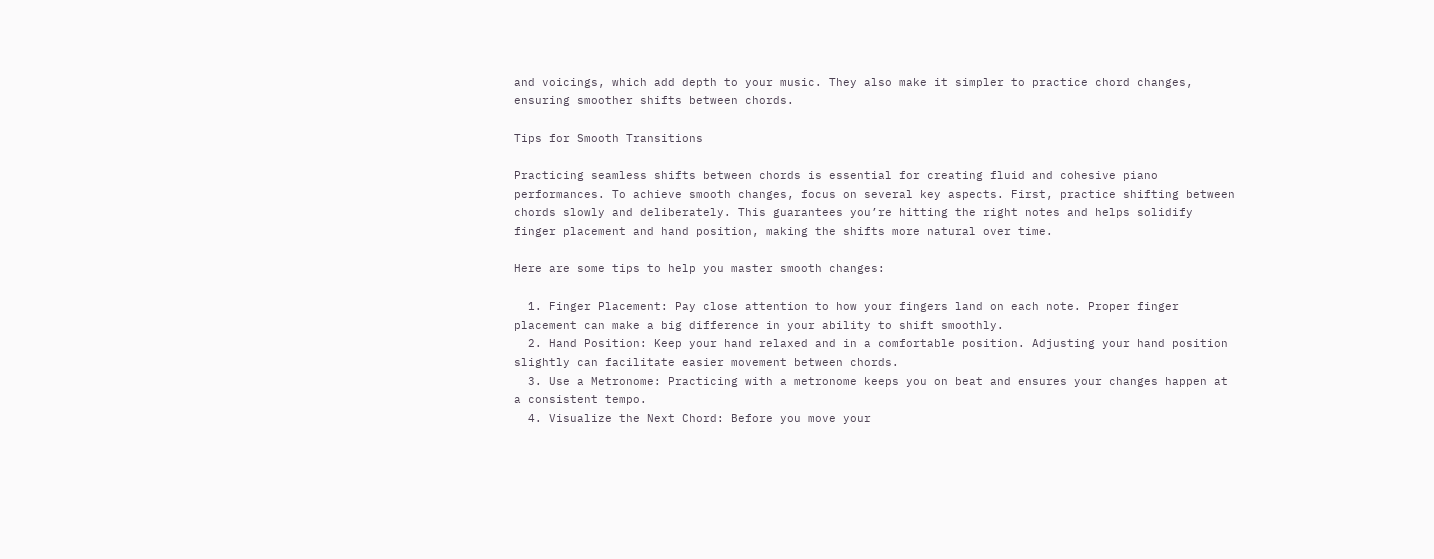and voicings, which add depth to your music. They also make it simpler to practice chord changes, ensuring smoother shifts between chords.

Tips for Smooth Transitions

Practicing seamless shifts between chords is essential for creating fluid and cohesive piano performances. To achieve smooth changes, focus on several key aspects. First, practice shifting between chords slowly and deliberately. This guarantees you’re hitting the right notes and helps solidify finger placement and hand position, making the shifts more natural over time.

Here are some tips to help you master smooth changes:

  1. Finger Placement: Pay close attention to how your fingers land on each note. Proper finger placement can make a big difference in your ability to shift smoothly.
  2. Hand Position: Keep your hand relaxed and in a comfortable position. Adjusting your hand position slightly can facilitate easier movement between chords.
  3. Use a Metronome: Practicing with a metronome keeps you on beat and ensures your changes happen at a consistent tempo.
  4. Visualize the Next Chord: Before you move your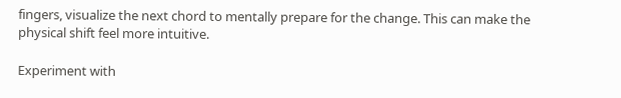fingers, visualize the next chord to mentally prepare for the change. This can make the physical shift feel more intuitive.

Experiment with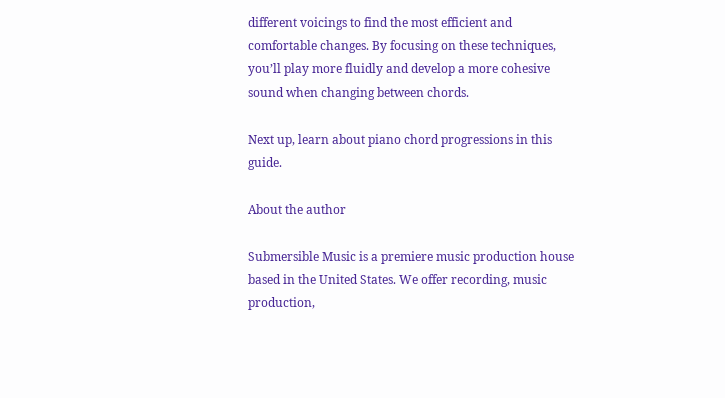different voicings to find the most efficient and comfortable changes. By focusing on these techniques, you’ll play more fluidly and develop a more cohesive sound when changing between chords.

Next up, learn about piano chord progressions in this guide.

About the author

Submersible Music is a premiere music production house based in the United States. We offer recording, music production,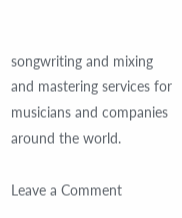songwriting and mixing and mastering services for musicians and companies around the world.

Leave a Comment